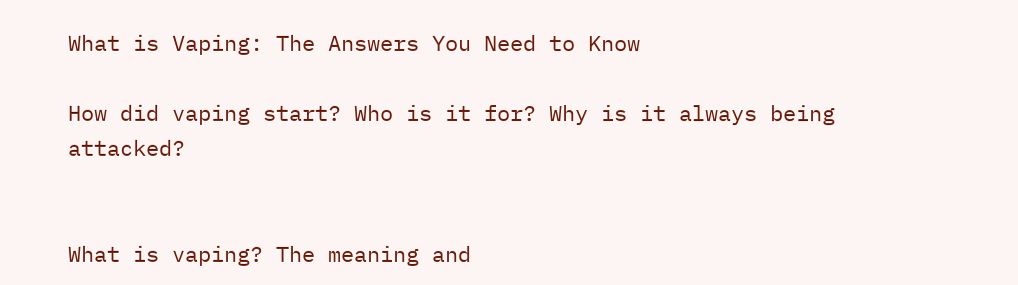What is Vaping: The Answers You Need to Know

How did vaping start? Who is it for? Why is it always being attacked?


What is vaping? The meaning and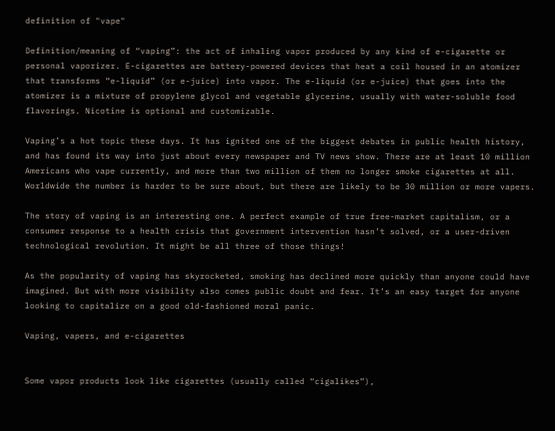definition of "vape"

Definition/meaning of “vaping”: the act of inhaling vapor produced by any kind of e-cigarette or personal vaporizer. E-cigarettes are battery-powered devices that heat a coil housed in an atomizer that transforms “e-liquid” (or e-juice) into vapor. The e-liquid (or e-juice) that goes into the atomizer is a mixture of propylene glycol and vegetable glycerine, usually with water-soluble food flavorings. Nicotine is optional and customizable.

Vaping’s a hot topic these days. It has ignited one of the biggest debates in public health history, and has found its way into just about every newspaper and TV news show. There are at least 10 million Americans who vape currently, and more than two million of them no longer smoke cigarettes at all. Worldwide the number is harder to be sure about, but there are likely to be 30 million or more vapers.

The story of vaping is an interesting one. A perfect example of true free-market capitalism, or a consumer response to a health crisis that government intervention hasn’t solved, or a user-driven technological revolution. It might be all three of those things!

As the popularity of vaping has skyrocketed, smoking has declined more quickly than anyone could have imagined. But with more visibility also comes public doubt and fear. It’s an easy target for anyone looking to capitalize on a good old-fashioned moral panic.

Vaping, vapers, and e-cigarettes


Some vapor products look like cigarettes (usually called “cigalikes”),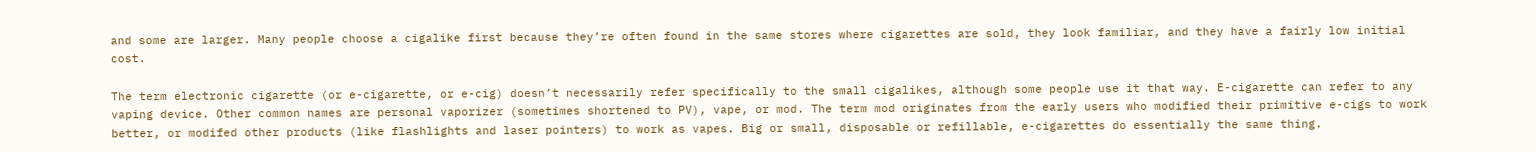and some are larger. Many people choose a cigalike first because they’re often found in the same stores where cigarettes are sold, they look familiar, and they have a fairly low initial cost.

The term electronic cigarette (or e-cigarette, or e-cig) doesn’t necessarily refer specifically to the small cigalikes, although some people use it that way. E-cigarette can refer to any vaping device. Other common names are personal vaporizer (sometimes shortened to PV), vape, or mod. The term mod originates from the early users who modified their primitive e-cigs to work better, or modifed other products (like flashlights and laser pointers) to work as vapes. Big or small, disposable or refillable, e-cigarettes do essentially the same thing.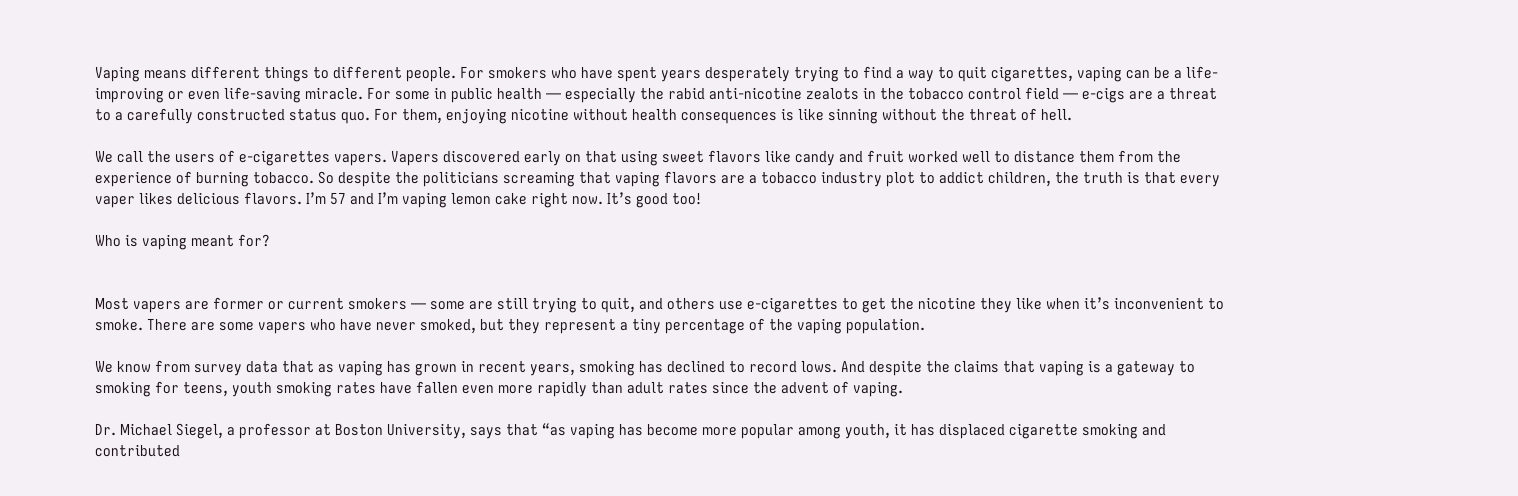Vaping means different things to different people. For smokers who have spent years desperately trying to find a way to quit cigarettes, vaping can be a life-improving or even life-saving miracle. For some in public health — especially the rabid anti-nicotine zealots in the tobacco control field — e-cigs are a threat to a carefully constructed status quo. For them, enjoying nicotine without health consequences is like sinning without the threat of hell.

We call the users of e-cigarettes vapers. Vapers discovered early on that using sweet flavors like candy and fruit worked well to distance them from the experience of burning tobacco. So despite the politicians screaming that vaping flavors are a tobacco industry plot to addict children, the truth is that every vaper likes delicious flavors. I’m 57 and I’m vaping lemon cake right now. It’s good too!

Who is vaping meant for?


Most vapers are former or current smokers — some are still trying to quit, and others use e-cigarettes to get the nicotine they like when it’s inconvenient to smoke. There are some vapers who have never smoked, but they represent a tiny percentage of the vaping population.

We know from survey data that as vaping has grown in recent years, smoking has declined to record lows. And despite the claims that vaping is a gateway to smoking for teens, youth smoking rates have fallen even more rapidly than adult rates since the advent of vaping.

Dr. Michael Siegel, a professor at Boston University, says that “as vaping has become more popular among youth, it has displaced cigarette smoking and contributed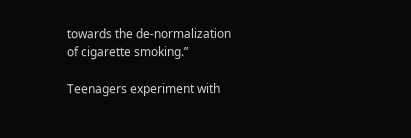towards the de-normalization of cigarette smoking.”

Teenagers experiment with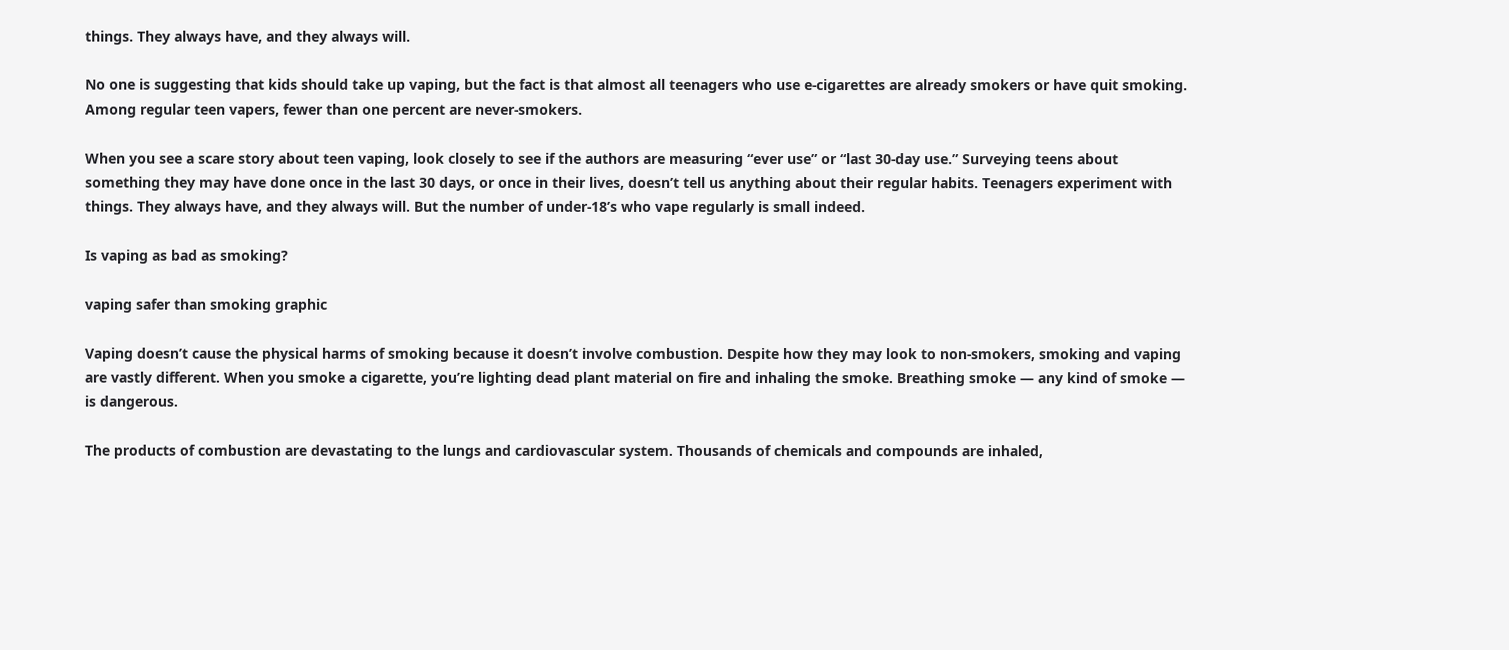things. They always have, and they always will.

No one is suggesting that kids should take up vaping, but the fact is that almost all teenagers who use e-cigarettes are already smokers or have quit smoking. Among regular teen vapers, fewer than one percent are never-smokers.

When you see a scare story about teen vaping, look closely to see if the authors are measuring “ever use” or “last 30-day use.” Surveying teens about something they may have done once in the last 30 days, or once in their lives, doesn’t tell us anything about their regular habits. Teenagers experiment with things. They always have, and they always will. But the number of under-18’s who vape regularly is small indeed.

Is vaping as bad as smoking?

vaping safer than smoking graphic

Vaping doesn’t cause the physical harms of smoking because it doesn’t involve combustion. Despite how they may look to non-smokers, smoking and vaping are vastly different. When you smoke a cigarette, you’re lighting dead plant material on fire and inhaling the smoke. Breathing smoke — any kind of smoke — is dangerous.

The products of combustion are devastating to the lungs and cardiovascular system. Thousands of chemicals and compounds are inhaled,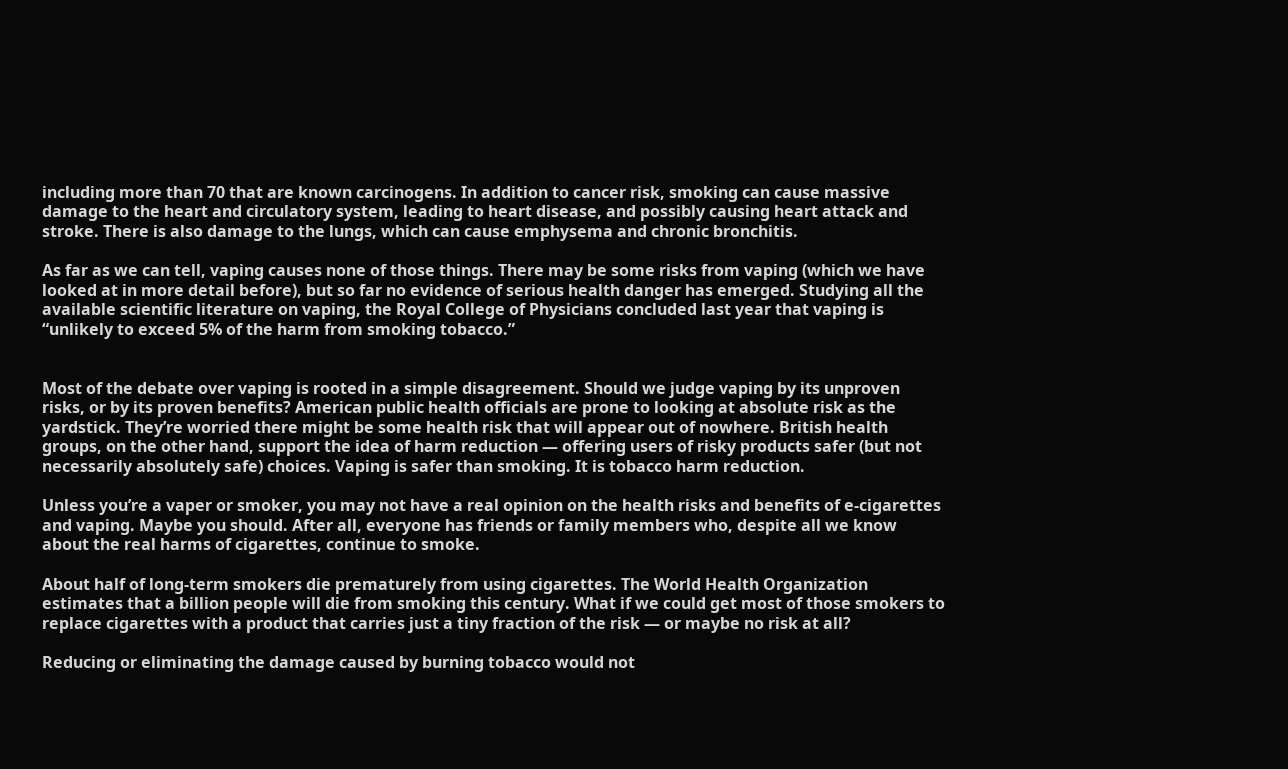including more than 70 that are known carcinogens. In addition to cancer risk, smoking can cause massive damage to the heart and circulatory system, leading to heart disease, and possibly causing heart attack and stroke. There is also damage to the lungs, which can cause emphysema and chronic bronchitis.

As far as we can tell, vaping causes none of those things. There may be some risks from vaping (which we have looked at in more detail before), but so far no evidence of serious health danger has emerged. Studying all the available scientific literature on vaping, the Royal College of Physicians concluded last year that vaping is “unlikely to exceed 5% of the harm from smoking tobacco.”


Most of the debate over vaping is rooted in a simple disagreement. Should we judge vaping by its unproven risks, or by its proven benefits? American public health officials are prone to looking at absolute risk as the yardstick. They’re worried there might be some health risk that will appear out of nowhere. British health groups, on the other hand, support the idea of harm reduction — offering users of risky products safer (but not necessarily absolutely safe) choices. Vaping is safer than smoking. It is tobacco harm reduction.

Unless you’re a vaper or smoker, you may not have a real opinion on the health risks and benefits of e-cigarettes and vaping. Maybe you should. After all, everyone has friends or family members who, despite all we know about the real harms of cigarettes, continue to smoke.

About half of long-term smokers die prematurely from using cigarettes. The World Health Organization estimates that a billion people will die from smoking this century. What if we could get most of those smokers to replace cigarettes with a product that carries just a tiny fraction of the risk — or maybe no risk at all?

Reducing or eliminating the damage caused by burning tobacco would not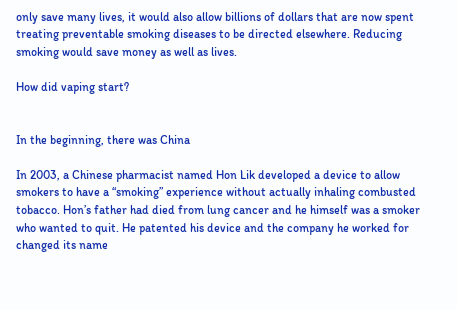only save many lives, it would also allow billions of dollars that are now spent treating preventable smoking diseases to be directed elsewhere. Reducing smoking would save money as well as lives.

How did vaping start?


In the beginning, there was China

In 2003, a Chinese pharmacist named Hon Lik developed a device to allow smokers to have a “smoking” experience without actually inhaling combusted tobacco. Hon’s father had died from lung cancer and he himself was a smoker who wanted to quit. He patented his device and the company he worked for changed its name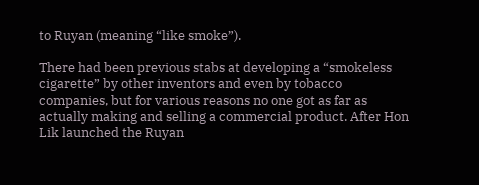to Ruyan (meaning “like smoke”).

There had been previous stabs at developing a “smokeless cigarette” by other inventors and even by tobacco companies, but for various reasons no one got as far as actually making and selling a commercial product. After Hon Lik launched the Ruyan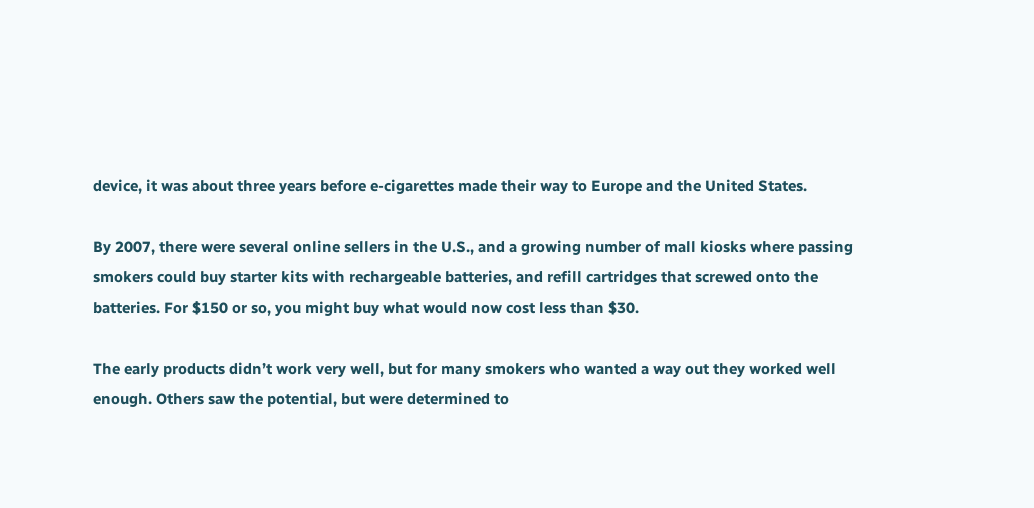device, it was about three years before e-cigarettes made their way to Europe and the United States.

By 2007, there were several online sellers in the U.S., and a growing number of mall kiosks where passing smokers could buy starter kits with rechargeable batteries, and refill cartridges that screwed onto the batteries. For $150 or so, you might buy what would now cost less than $30.

The early products didn’t work very well, but for many smokers who wanted a way out they worked well enough. Others saw the potential, but were determined to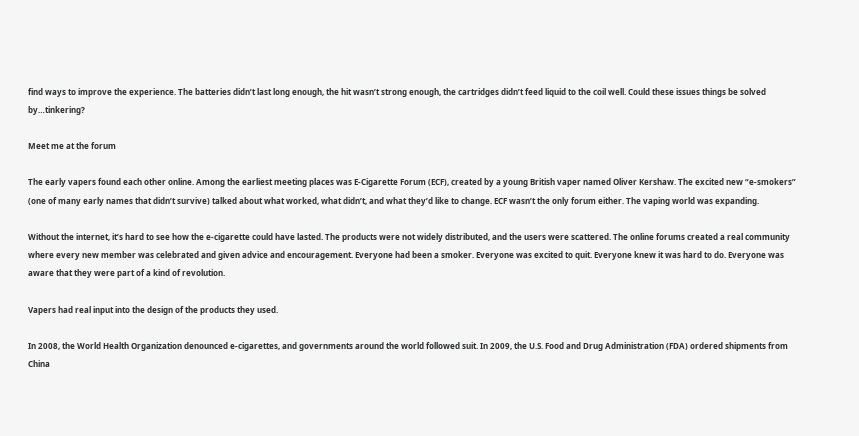find ways to improve the experience. The batteries didn’t last long enough, the hit wasn’t strong enough, the cartridges didn’t feed liquid to the coil well. Could these issues things be solved by…tinkering?

Meet me at the forum

The early vapers found each other online. Among the earliest meeting places was E-Cigarette Forum (ECF), created by a young British vaper named Oliver Kershaw. The excited new “e-smokers” (one of many early names that didn’t survive) talked about what worked, what didn’t, and what they’d like to change. ECF wasn’t the only forum either. The vaping world was expanding.

Without the internet, it’s hard to see how the e-cigarette could have lasted. The products were not widely distributed, and the users were scattered. The online forums created a real community where every new member was celebrated and given advice and encouragement. Everyone had been a smoker. Everyone was excited to quit. Everyone knew it was hard to do. Everyone was aware that they were part of a kind of revolution.

Vapers had real input into the design of the products they used.

In 2008, the World Health Organization denounced e-cigarettes, and governments around the world followed suit. In 2009, the U.S. Food and Drug Administration (FDA) ordered shipments from China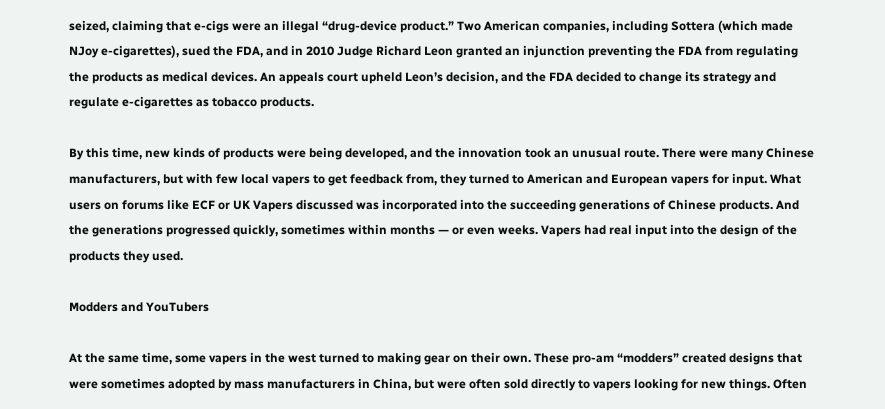seized, claiming that e-cigs were an illegal “drug-device product.” Two American companies, including Sottera (which made NJoy e-cigarettes), sued the FDA, and in 2010 Judge Richard Leon granted an injunction preventing the FDA from regulating the products as medical devices. An appeals court upheld Leon’s decision, and the FDA decided to change its strategy and regulate e-cigarettes as tobacco products.

By this time, new kinds of products were being developed, and the innovation took an unusual route. There were many Chinese manufacturers, but with few local vapers to get feedback from, they turned to American and European vapers for input. What users on forums like ECF or UK Vapers discussed was incorporated into the succeeding generations of Chinese products. And the generations progressed quickly, sometimes within months — or even weeks. Vapers had real input into the design of the products they used.

Modders and YouTubers

At the same time, some vapers in the west turned to making gear on their own. These pro-am “modders” created designs that were sometimes adopted by mass manufacturers in China, but were often sold directly to vapers looking for new things. Often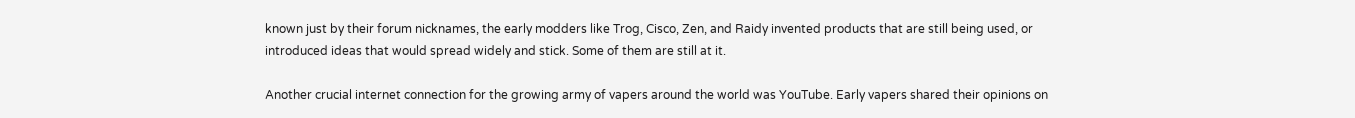known just by their forum nicknames, the early modders like Trog, Cisco, Zen, and Raidy invented products that are still being used, or introduced ideas that would spread widely and stick. Some of them are still at it.

Another crucial internet connection for the growing army of vapers around the world was YouTube. Early vapers shared their opinions on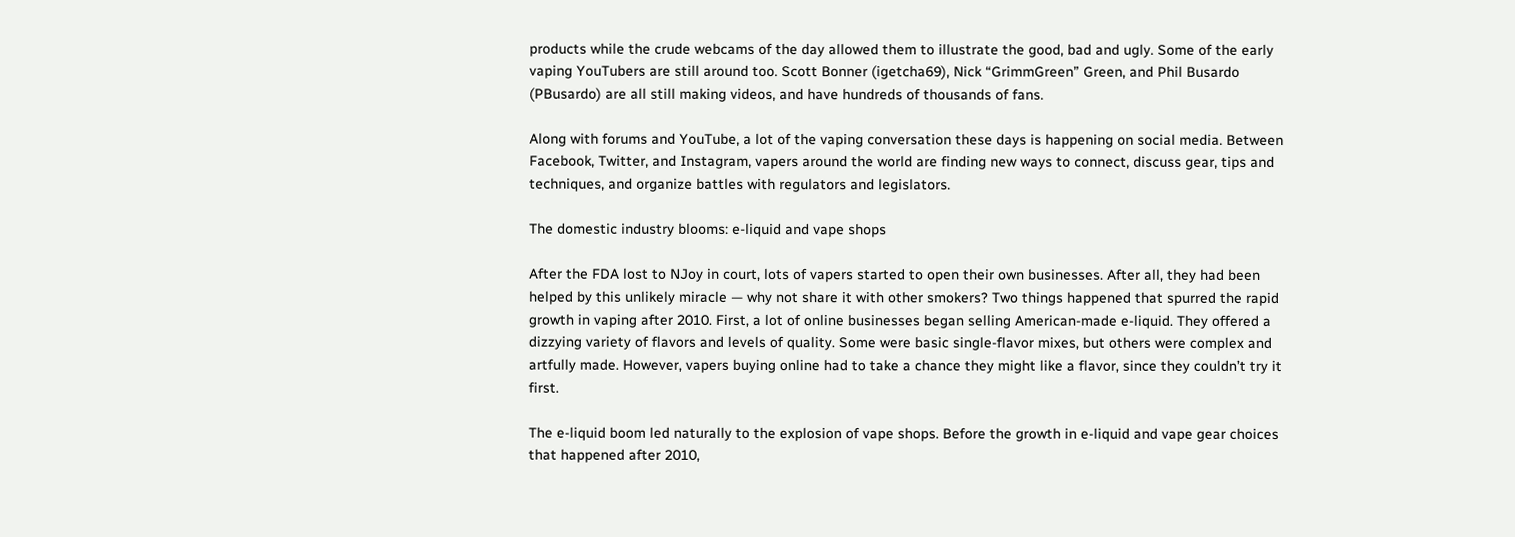products while the crude webcams of the day allowed them to illustrate the good, bad and ugly. Some of the early vaping YouTubers are still around too. Scott Bonner (igetcha69), Nick “GrimmGreen” Green, and Phil Busardo (PBusardo) are all still making videos, and have hundreds of thousands of fans.

Along with forums and YouTube, a lot of the vaping conversation these days is happening on social media. Between Facebook, Twitter, and Instagram, vapers around the world are finding new ways to connect, discuss gear, tips and techniques, and organize battles with regulators and legislators.

The domestic industry blooms: e-liquid and vape shops

After the FDA lost to NJoy in court, lots of vapers started to open their own businesses. After all, they had been helped by this unlikely miracle — why not share it with other smokers? Two things happened that spurred the rapid growth in vaping after 2010. First, a lot of online businesses began selling American-made e-liquid. They offered a dizzying variety of flavors and levels of quality. Some were basic single-flavor mixes, but others were complex and artfully made. However, vapers buying online had to take a chance they might like a flavor, since they couldn’t try it first.

The e-liquid boom led naturally to the explosion of vape shops. Before the growth in e-liquid and vape gear choices that happened after 2010,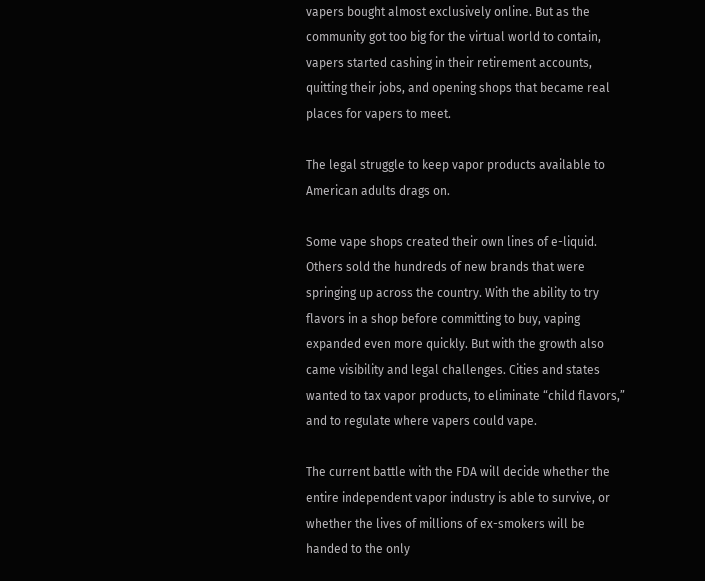vapers bought almost exclusively online. But as the community got too big for the virtual world to contain, vapers started cashing in their retirement accounts, quitting their jobs, and opening shops that became real places for vapers to meet.

The legal struggle to keep vapor products available to American adults drags on.

Some vape shops created their own lines of e-liquid. Others sold the hundreds of new brands that were springing up across the country. With the ability to try flavors in a shop before committing to buy, vaping expanded even more quickly. But with the growth also came visibility and legal challenges. Cities and states wanted to tax vapor products, to eliminate “child flavors,” and to regulate where vapers could vape.

The current battle with the FDA will decide whether the entire independent vapor industry is able to survive, or whether the lives of millions of ex-smokers will be handed to the only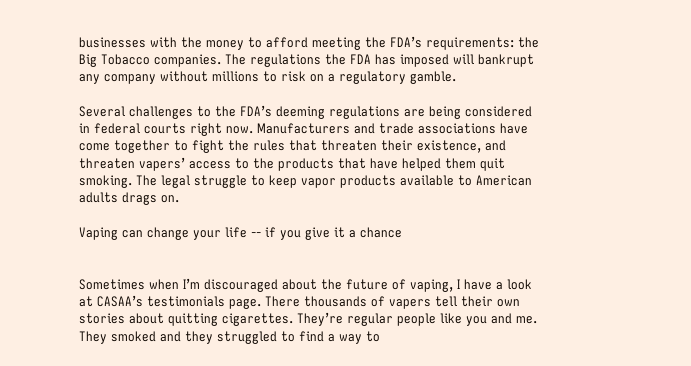businesses with the money to afford meeting the FDA’s requirements: the Big Tobacco companies. The regulations the FDA has imposed will bankrupt any company without millions to risk on a regulatory gamble.

Several challenges to the FDA’s deeming regulations are being considered in federal courts right now. Manufacturers and trade associations have come together to fight the rules that threaten their existence, and threaten vapers’ access to the products that have helped them quit smoking. The legal struggle to keep vapor products available to American adults drags on.

Vaping can change your life -- if you give it a chance


Sometimes when I’m discouraged about the future of vaping, I have a look at CASAA’s testimonials page. There thousands of vapers tell their own stories about quitting cigarettes. They’re regular people like you and me. They smoked and they struggled to find a way to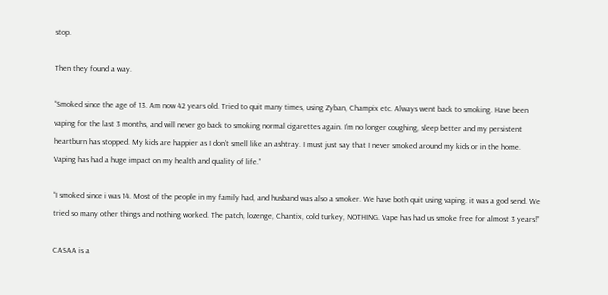stop.

Then they found a way.

“Smoked since the age of 13. Am now 42 years old. Tried to quit many times, using Zyban, Champix etc. Always went back to smoking. Have been vaping for the last 3 months, and will never go back to smoking normal cigarettes again. I’m no longer coughing, sleep better and my persistent heartburn has stopped. My kids are happier as I don’t smell like an ashtray. I must just say that I never smoked around my kids or in the home. Vaping has had a huge impact on my health and quality of life.”

“I smoked since i was 14. Most of the people in my family had, and husband was also a smoker. We have both quit using vaping. it was a god send. We tried so many other things and nothing worked. The patch, lozenge, Chantix, cold turkey, NOTHING. Vape has had us smoke free for almost 3 years!”

CASAA is a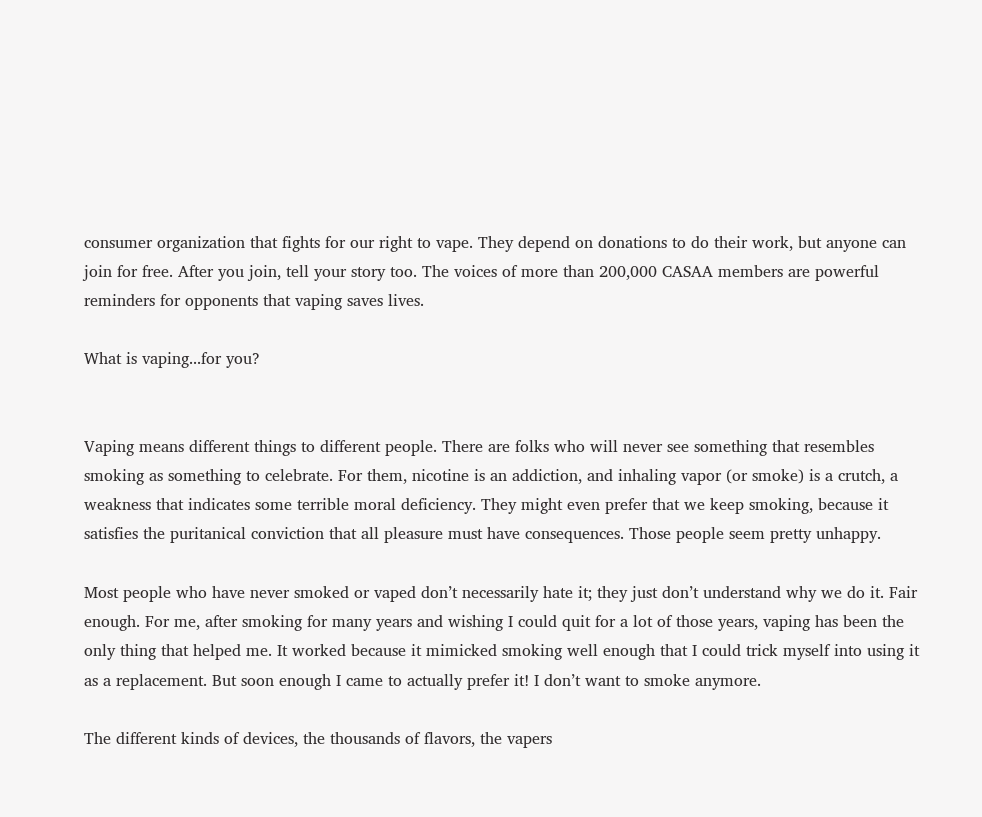consumer organization that fights for our right to vape. They depend on donations to do their work, but anyone can join for free. After you join, tell your story too. The voices of more than 200,000 CASAA members are powerful reminders for opponents that vaping saves lives.

What is vaping...for you?


Vaping means different things to different people. There are folks who will never see something that resembles smoking as something to celebrate. For them, nicotine is an addiction, and inhaling vapor (or smoke) is a crutch, a weakness that indicates some terrible moral deficiency. They might even prefer that we keep smoking, because it satisfies the puritanical conviction that all pleasure must have consequences. Those people seem pretty unhappy.

Most people who have never smoked or vaped don’t necessarily hate it; they just don’t understand why we do it. Fair enough. For me, after smoking for many years and wishing I could quit for a lot of those years, vaping has been the only thing that helped me. It worked because it mimicked smoking well enough that I could trick myself into using it as a replacement. But soon enough I came to actually prefer it! I don’t want to smoke anymore.

The different kinds of devices, the thousands of flavors, the vapers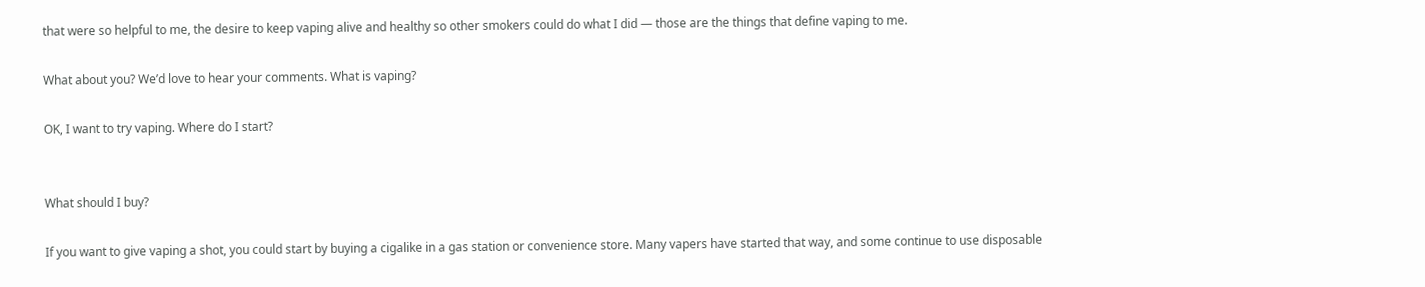that were so helpful to me, the desire to keep vaping alive and healthy so other smokers could do what I did — those are the things that define vaping to me.

What about you? We’d love to hear your comments. What is vaping?

OK, I want to try vaping. Where do I start?


What should I buy?

If you want to give vaping a shot, you could start by buying a cigalike in a gas station or convenience store. Many vapers have started that way, and some continue to use disposable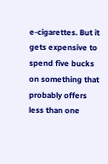e-cigarettes. But it gets expensive to spend five bucks on something that probably offers less than one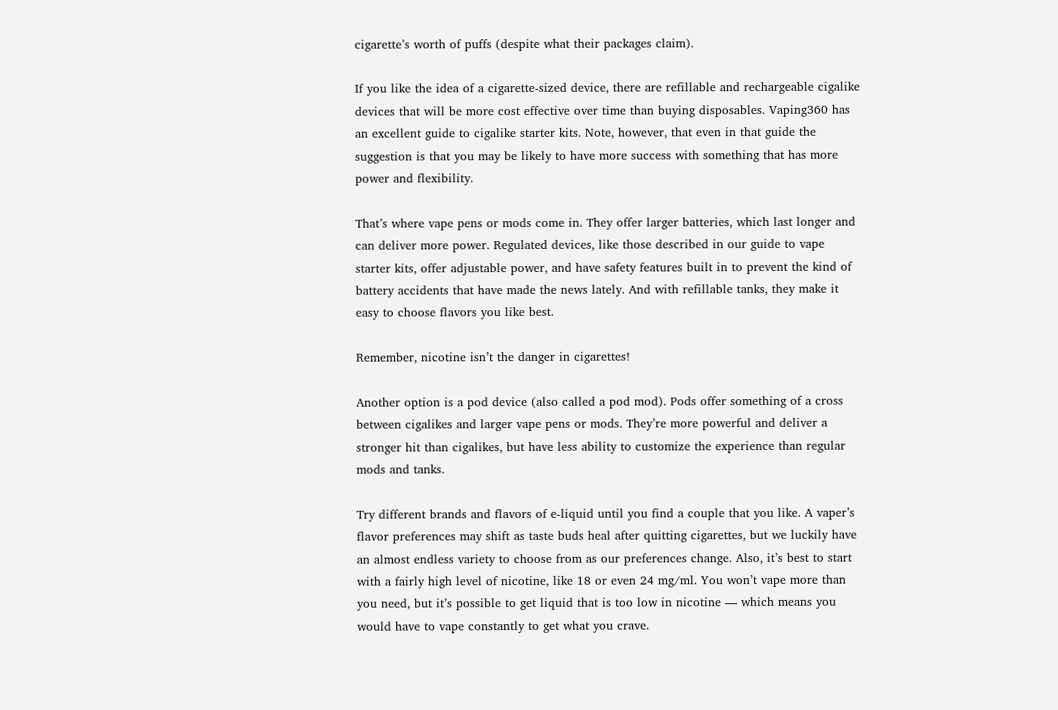cigarette’s worth of puffs (despite what their packages claim).

If you like the idea of a cigarette-sized device, there are refillable and rechargeable cigalike devices that will be more cost effective over time than buying disposables. Vaping360 has an excellent guide to cigalike starter kits. Note, however, that even in that guide the suggestion is that you may be likely to have more success with something that has more power and flexibility.

That’s where vape pens or mods come in. They offer larger batteries, which last longer and can deliver more power. Regulated devices, like those described in our guide to vape starter kits, offer adjustable power, and have safety features built in to prevent the kind of battery accidents that have made the news lately. And with refillable tanks, they make it easy to choose flavors you like best.

Remember, nicotine isn’t the danger in cigarettes!

Another option is a pod device (also called a pod mod). Pods offer something of a cross between cigalikes and larger vape pens or mods. They’re more powerful and deliver a stronger hit than cigalikes, but have less ability to customize the experience than regular mods and tanks.

Try different brands and flavors of e-liquid until you find a couple that you like. A vaper’s flavor preferences may shift as taste buds heal after quitting cigarettes, but we luckily have an almost endless variety to choose from as our preferences change. Also, it’s best to start with a fairly high level of nicotine, like 18 or even 24 mg/ml. You won’t vape more than you need, but it’s possible to get liquid that is too low in nicotine — which means you would have to vape constantly to get what you crave.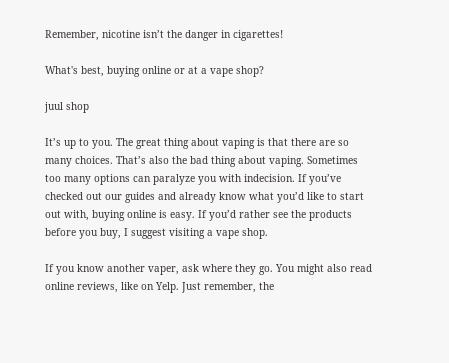Remember, nicotine isn’t the danger in cigarettes!

What's best, buying online or at a vape shop?

juul shop

It’s up to you. The great thing about vaping is that there are so many choices. That’s also the bad thing about vaping. Sometimes too many options can paralyze you with indecision. If you’ve checked out our guides and already know what you’d like to start out with, buying online is easy. If you’d rather see the products before you buy, I suggest visiting a vape shop.

If you know another vaper, ask where they go. You might also read online reviews, like on Yelp. Just remember, the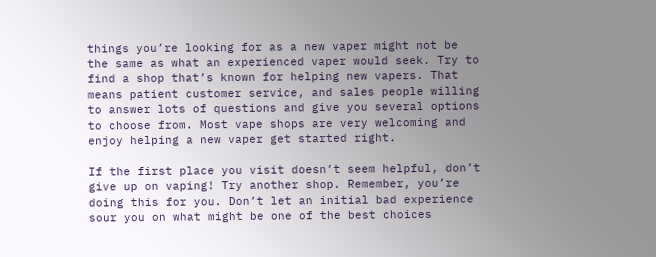things you’re looking for as a new vaper might not be the same as what an experienced vaper would seek. Try to find a shop that’s known for helping new vapers. That means patient customer service, and sales people willing to answer lots of questions and give you several options to choose from. Most vape shops are very welcoming and enjoy helping a new vaper get started right.

If the first place you visit doesn’t seem helpful, don’t give up on vaping! Try another shop. Remember, you’re doing this for you. Don’t let an initial bad experience sour you on what might be one of the best choices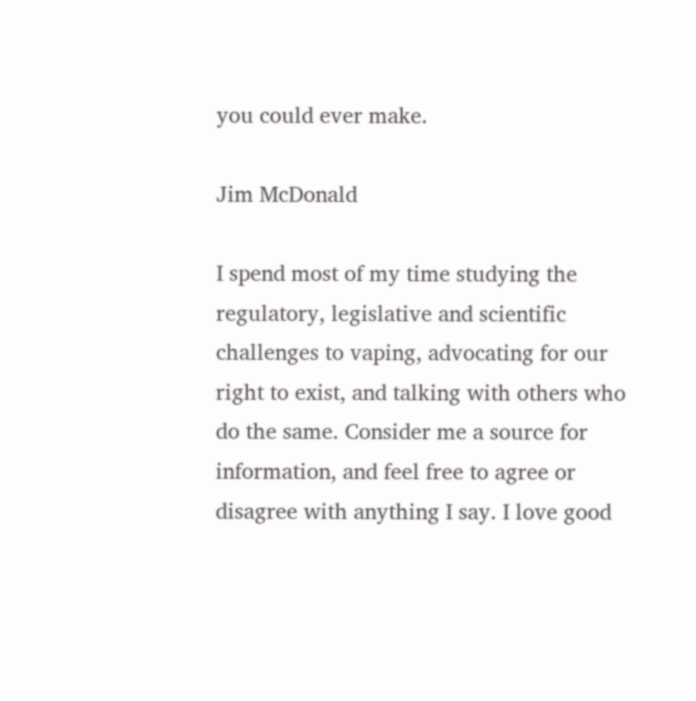you could ever make.

Jim McDonald

I spend most of my time studying the regulatory, legislative and scientific challenges to vaping, advocating for our right to exist, and talking with others who do the same. Consider me a source for information, and feel free to agree or disagree with anything I say. I love good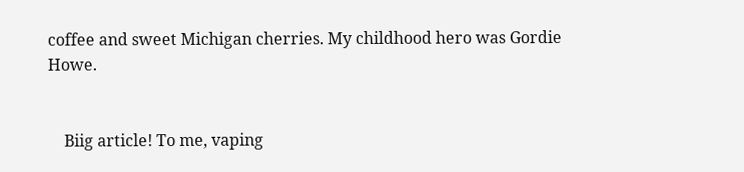coffee and sweet Michigan cherries. My childhood hero was Gordie Howe.


    Biig article! To me, vaping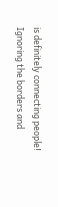is definitely connecting people! Ignoring the borders and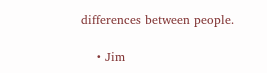differences between people.

    • Jim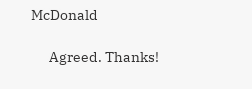McDonald

      Agreed. Thanks!